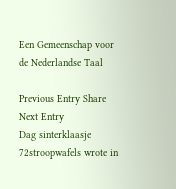Een Gemeenschap voor de Nederlandse Taal

Previous Entry Share Next Entry
Dag sinterklaasje
72stroopwafels wrote in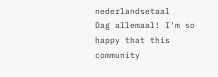nederlandsetaal
Dag allemaal! I'm so happy that this community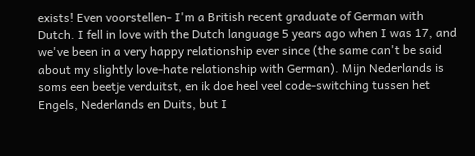exists! Even voorstellen- I'm a British recent graduate of German with Dutch. I fell in love with the Dutch language 5 years ago when I was 17, and we've been in a very happy relationship ever since (the same can't be said about my slightly love-hate relationship with German). Mijn Nederlands is soms een beetje verduitst, en ik doe heel veel code-switching tussen het Engels, Nederlands en Duits, but I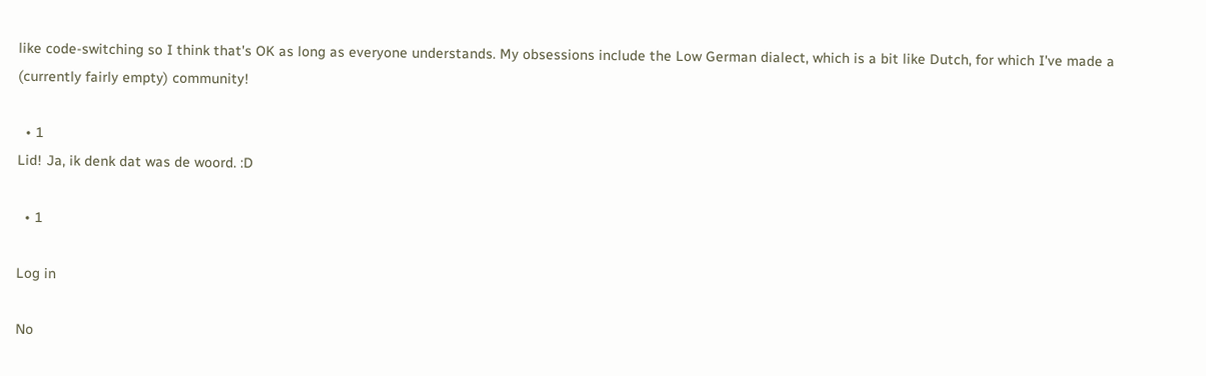like code-switching so I think that's OK as long as everyone understands. My obsessions include the Low German dialect, which is a bit like Dutch, for which I've made a (currently fairly empty) community!

  • 1
Lid! Ja, ik denk dat was de woord. :D

  • 1

Log in

No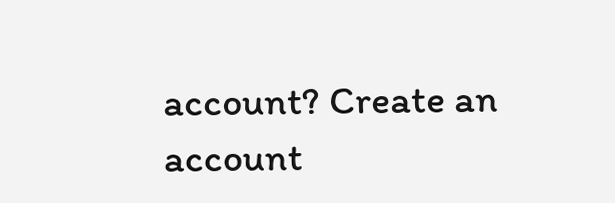account? Create an account